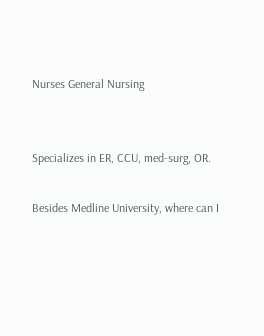Nurses General Nursing


Specializes in ER, CCU, med-surg, OR.

Besides Medline University, where can I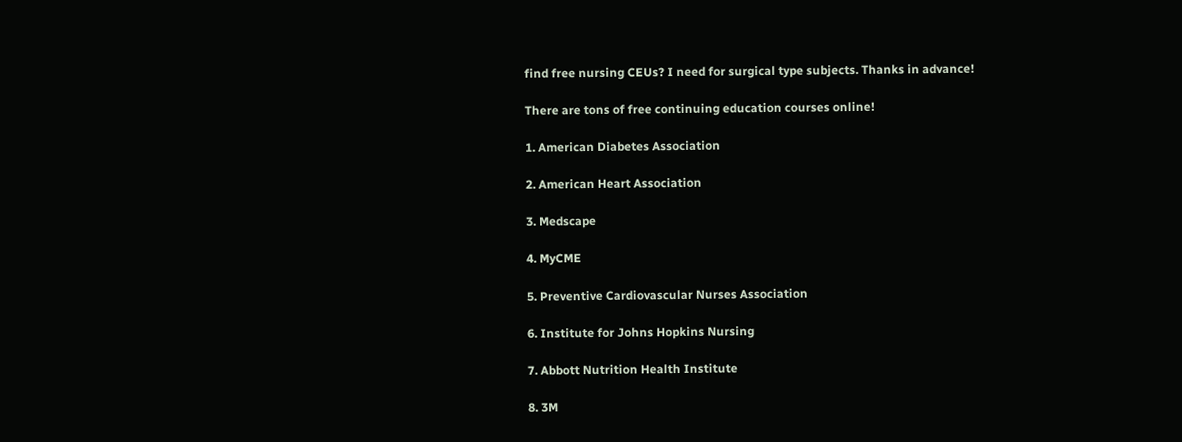find free nursing CEUs? I need for surgical type subjects. Thanks in advance!

There are tons of free continuing education courses online!

1. American Diabetes Association

2. American Heart Association

3. Medscape

4. MyCME

5. Preventive Cardiovascular Nurses Association

6. Institute for Johns Hopkins Nursing

7. Abbott Nutrition Health Institute

8. 3M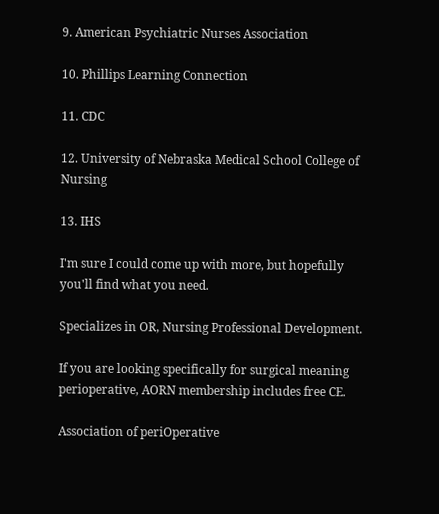9. American Psychiatric Nurses Association

10. Phillips Learning Connection

11. CDC

12. University of Nebraska Medical School College of Nursing

13. IHS

I'm sure I could come up with more, but hopefully you'll find what you need.

Specializes in OR, Nursing Professional Development.

If you are looking specifically for surgical meaning perioperative, AORN membership includes free CE.

Association of periOperative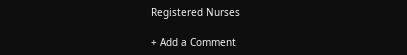Registered Nurses

+ Add a Comment